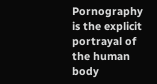Pornography is the explicit portrayal of the human body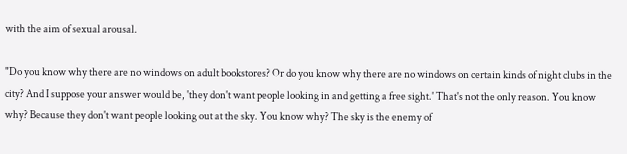with the aim of sexual arousal.

"Do you know why there are no windows on adult bookstores? Or do you know why there are no windows on certain kinds of night clubs in the city? And I suppose your answer would be, 'they don't want people looking in and getting a free sight.' That's not the only reason. You know why? Because they don't want people looking out at the sky. You know why? The sky is the enemy of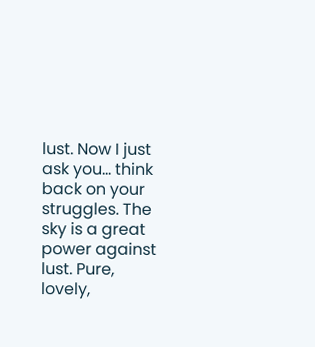lust. Now I just ask you... think back on your struggles. The sky is a great power against lust. Pure, lovely,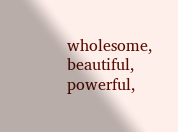wholesome, beautiful, powerful,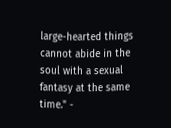large-hearted things cannot abide in the soul with a sexual fantasy at the same time." -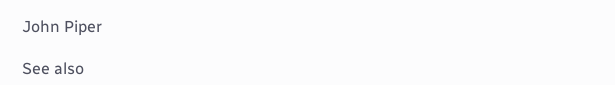John Piper

See also